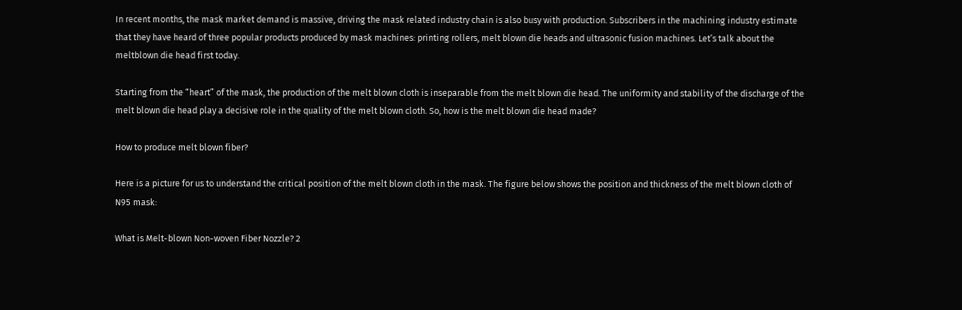In recent months, the mask market demand is massive, driving the mask related industry chain is also busy with production. Subscribers in the machining industry estimate that they have heard of three popular products produced by mask machines: printing rollers, melt blown die heads and ultrasonic fusion machines. Let’s talk about the meltblown die head first today.

Starting from the “heart” of the mask, the production of the melt blown cloth is inseparable from the melt blown die head. The uniformity and stability of the discharge of the melt blown die head play a decisive role in the quality of the melt blown cloth. So, how is the melt blown die head made?

How to produce melt blown fiber?

Here is a picture for us to understand the critical position of the melt blown cloth in the mask. The figure below shows the position and thickness of the melt blown cloth of N95 mask:

What is Melt-blown Non-woven Fiber Nozzle? 2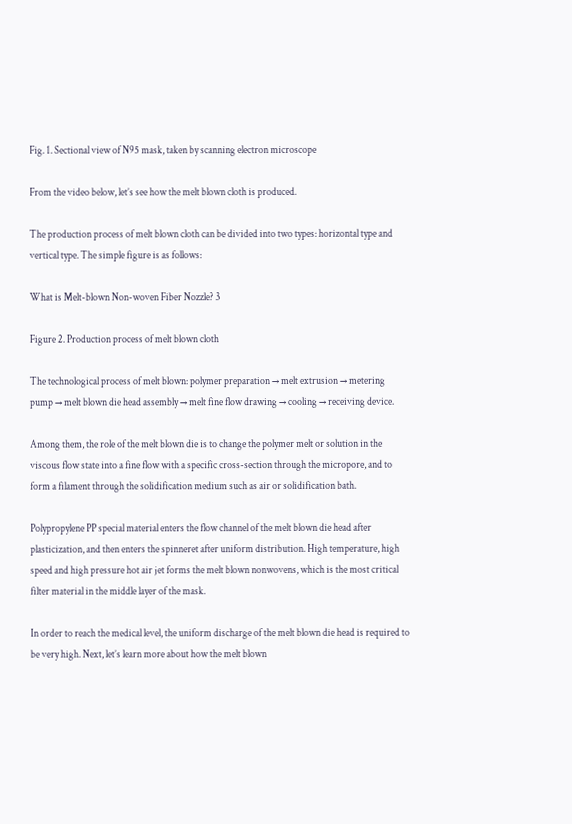Fig. 1. Sectional view of N95 mask, taken by scanning electron microscope

From the video below, let’s see how the melt blown cloth is produced.

The production process of melt blown cloth can be divided into two types: horizontal type and vertical type. The simple figure is as follows:

What is Melt-blown Non-woven Fiber Nozzle? 3

Figure 2. Production process of melt blown cloth

The technological process of melt blown: polymer preparation → melt extrusion → metering pump → melt blown die head assembly → melt fine flow drawing → cooling → receiving device.

Among them, the role of the melt blown die is to change the polymer melt or solution in the viscous flow state into a fine flow with a specific cross-section through the micropore, and to form a filament through the solidification medium such as air or solidification bath.

Polypropylene PP special material enters the flow channel of the melt blown die head after plasticization, and then enters the spinneret after uniform distribution. High temperature, high speed and high pressure hot air jet forms the melt blown nonwovens, which is the most critical filter material in the middle layer of the mask.

In order to reach the medical level, the uniform discharge of the melt blown die head is required to be very high. Next, let’s learn more about how the melt blown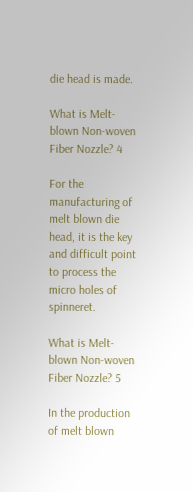die head is made.

What is Melt-blown Non-woven Fiber Nozzle? 4

For the manufacturing of melt blown die head, it is the key and difficult point to process the micro holes of spinneret.

What is Melt-blown Non-woven Fiber Nozzle? 5

In the production of melt blown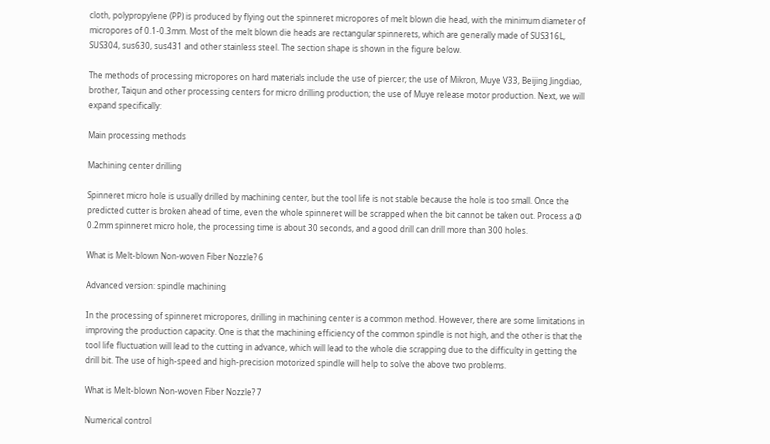cloth, polypropylene (PP) is produced by flying out the spinneret micropores of melt blown die head, with the minimum diameter of micropores of 0.1-0.3mm. Most of the melt blown die heads are rectangular spinnerets, which are generally made of SUS316L, SUS304, sus630, sus431 and other stainless steel. The section shape is shown in the figure below.

The methods of processing micropores on hard materials include the use of piercer; the use of Mikron, Muye V33, Beijing Jingdiao, brother, Taiqun and other processing centers for micro drilling production; the use of Muye release motor production. Next, we will expand specifically:

Main processing methods

Machining center drilling

Spinneret micro hole is usually drilled by machining center, but the tool life is not stable because the hole is too small. Once the predicted cutter is broken ahead of time, even the whole spinneret will be scrapped when the bit cannot be taken out. Process a Φ 0.2mm spinneret micro hole, the processing time is about 30 seconds, and a good drill can drill more than 300 holes.

What is Melt-blown Non-woven Fiber Nozzle? 6

Advanced version: spindle machining

In the processing of spinneret micropores, drilling in machining center is a common method. However, there are some limitations in improving the production capacity. One is that the machining efficiency of the common spindle is not high, and the other is that the tool life fluctuation will lead to the cutting in advance, which will lead to the whole die scrapping due to the difficulty in getting the drill bit. The use of high-speed and high-precision motorized spindle will help to solve the above two problems.

What is Melt-blown Non-woven Fiber Nozzle? 7

Numerical control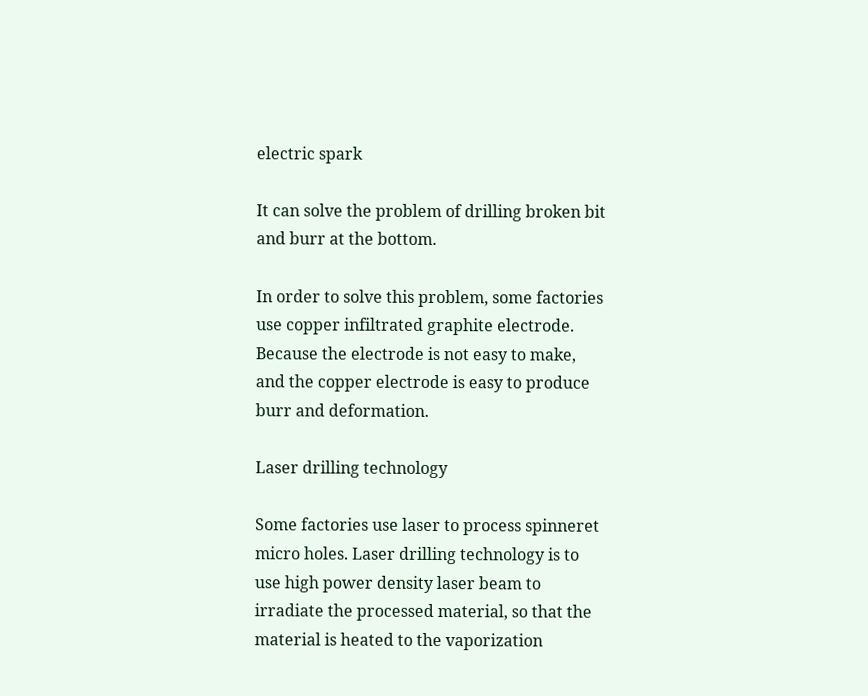electric spark

It can solve the problem of drilling broken bit and burr at the bottom.

In order to solve this problem, some factories use copper infiltrated graphite electrode. Because the electrode is not easy to make, and the copper electrode is easy to produce burr and deformation.

Laser drilling technology

Some factories use laser to process spinneret micro holes. Laser drilling technology is to use high power density laser beam to irradiate the processed material, so that the material is heated to the vaporization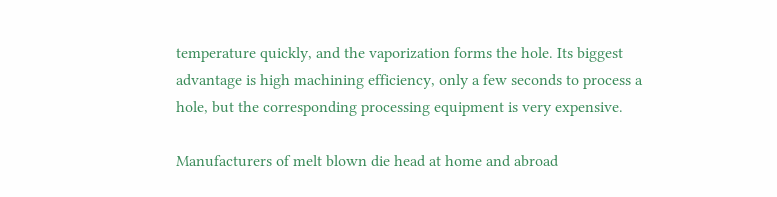temperature quickly, and the vaporization forms the hole. Its biggest advantage is high machining efficiency, only a few seconds to process a hole, but the corresponding processing equipment is very expensive.

Manufacturers of melt blown die head at home and abroad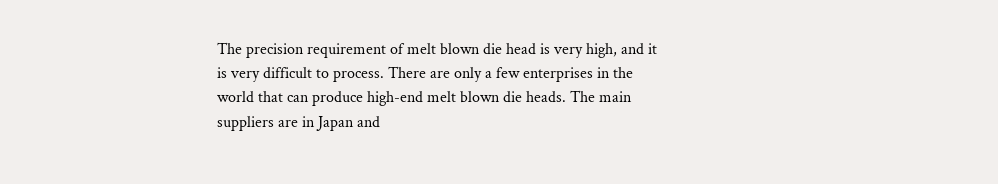The precision requirement of melt blown die head is very high, and it is very difficult to process. There are only a few enterprises in the world that can produce high-end melt blown die heads. The main suppliers are in Japan and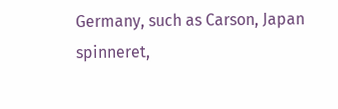Germany, such as Carson, Japan spinneret,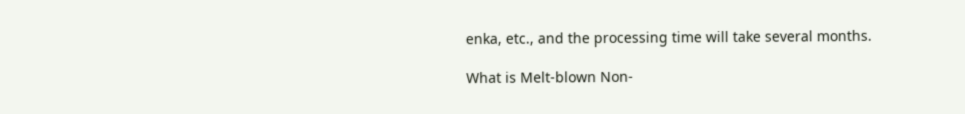enka, etc., and the processing time will take several months.

What is Melt-blown Non-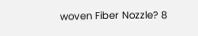woven Fiber Nozzle? 8